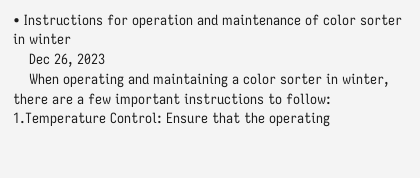• Instructions for operation and maintenance of color sorter in winter
    Dec 26, 2023
    When operating and maintaining a color sorter in winter, there are a few important instructions to follow: 1.Temperature Control: Ensure that the operating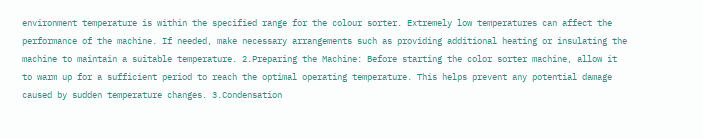environment temperature is within the specified range for the colour sorter. Extremely low temperatures can affect the performance of the machine. If needed, make necessary arrangements such as providing additional heating or insulating the machine to maintain a suitable temperature. 2.Preparing the Machine: Before starting the color sorter machine, allow it to warm up for a sufficient period to reach the optimal operating temperature. This helps prevent any potential damage caused by sudden temperature changes. 3.Condensation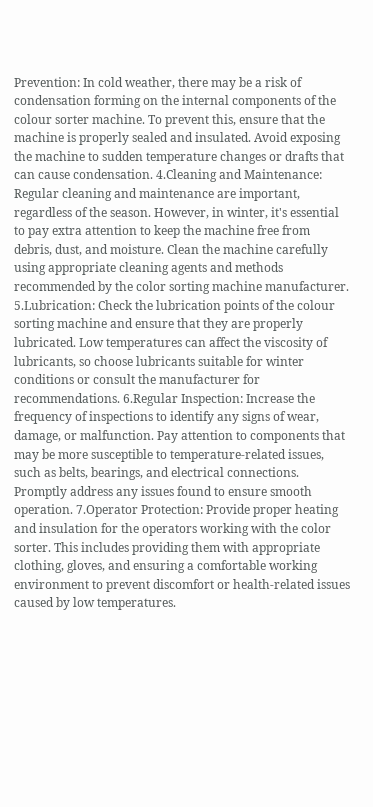Prevention: In cold weather, there may be a risk of condensation forming on the internal components of the colour sorter machine. To prevent this, ensure that the machine is properly sealed and insulated. Avoid exposing the machine to sudden temperature changes or drafts that can cause condensation. 4.Cleaning and Maintenance: Regular cleaning and maintenance are important, regardless of the season. However, in winter, it's essential to pay extra attention to keep the machine free from debris, dust, and moisture. Clean the machine carefully using appropriate cleaning agents and methods recommended by the color sorting machine manufacturer. 5.Lubrication: Check the lubrication points of the colour sorting machine and ensure that they are properly lubricated. Low temperatures can affect the viscosity of lubricants, so choose lubricants suitable for winter conditions or consult the manufacturer for recommendations. 6.Regular Inspection: Increase the frequency of inspections to identify any signs of wear, damage, or malfunction. Pay attention to components that may be more susceptible to temperature-related issues, such as belts, bearings, and electrical connections. Promptly address any issues found to ensure smooth operation. 7.Operator Protection: Provide proper heating and insulation for the operators working with the color sorter. This includes providing them with appropriate clothing, gloves, and ensuring a comfortable working environment to prevent discomfort or health-related issues caused by low temperatures.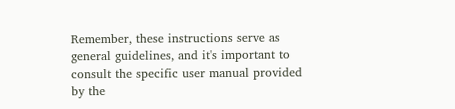Remember, these instructions serve as general guidelines, and it's important to consult the specific user manual provided by the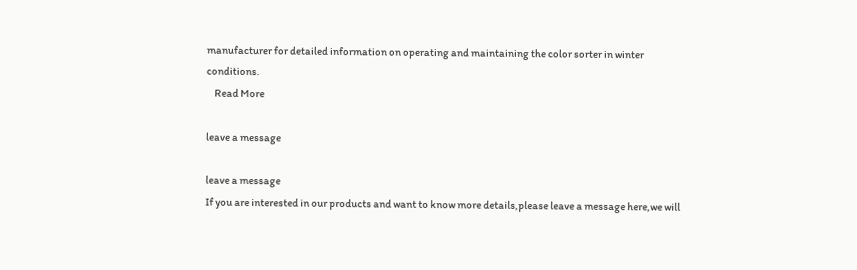manufacturer for detailed information on operating and maintaining the color sorter in winter conditions.
    Read More

leave a message

leave a message
If you are interested in our products and want to know more details,please leave a message here,we will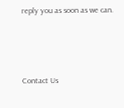reply you as soon as we can.




Contact Us